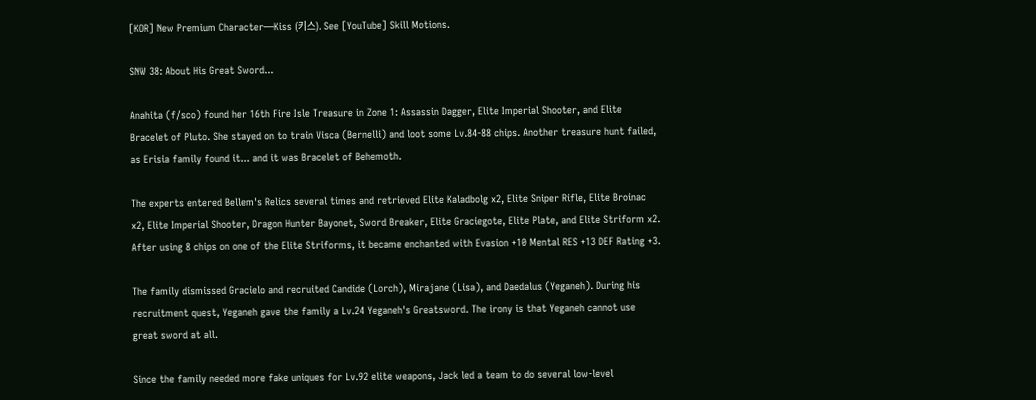[KOR] New Premium Character—Kiss (키스). See [YouTube] Skill Motions.

SNW 38: About His Great Sword...

Anahita (f/sco) found her 16th Fire Isle Treasure in Zone 1: Assassin Dagger, Elite Imperial Shooter, and Elite Bracelet of Pluto. She stayed on to train Visca (Bernelli) and loot some Lv.84-88 chips. Another treasure hunt failed, as Erisia family found it... and it was Bracelet of Behemoth.

The experts entered Bellem's Relics several times and retrieved Elite Kaladbolg x2, Elite Sniper Rifle, Elite Broinac x2, Elite Imperial Shooter, Dragon Hunter Bayonet, Sword Breaker, Elite Graciegote, Elite Plate, and Elite Striform x2. After using 8 chips on one of the Elite Striforms, it became enchanted with Evasion +10 Mental RES +13 DEF Rating +3.

The family dismissed Gracielo and recruited Candide (Lorch), Mirajane (Lisa), and Daedalus (Yeganeh). During his recruitment quest, Yeganeh gave the family a Lv.24 Yeganeh's Greatsword. The irony is that Yeganeh cannot use great sword at all.

Since the family needed more fake uniques for Lv.92 elite weapons, Jack led a team to do several low-level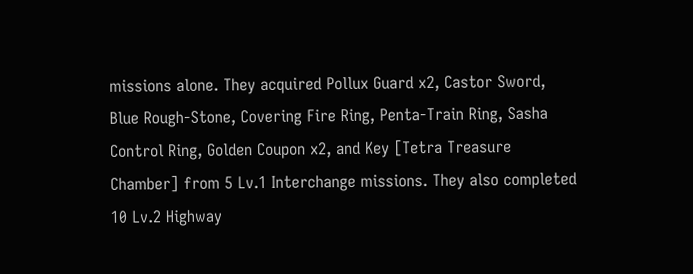missions alone. They acquired Pollux Guard x2, Castor Sword, Blue Rough-Stone, Covering Fire Ring, Penta-Train Ring, Sasha Control Ring, Golden Coupon x2, and Key [Tetra Treasure Chamber] from 5 Lv.1 Interchange missions. They also completed 10 Lv.2 Highway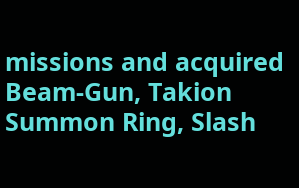missions and acquired Beam-Gun, Takion Summon Ring, Slash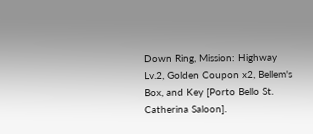Down Ring, Mission: Highway Lv.2, Golden Coupon x2, Bellem's Box, and Key [Porto Bello St. Catherina Saloon].